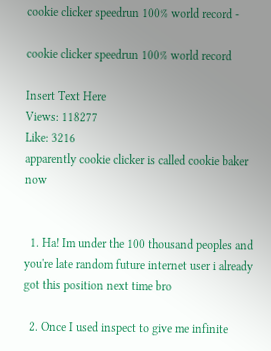cookie clicker speedrun 100% world record -

cookie clicker speedrun 100% world record

Insert Text Here
Views: 118277
Like: 3216
apparently cookie clicker is called cookie baker now


  1. Ha! Im under the 100 thousand peoples and you're late random future internet user i already got this position next time bro

  2. Once I used inspect to give me infinite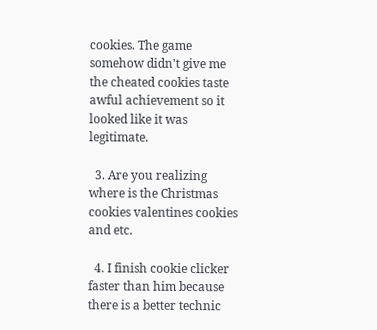cookies. The game somehow didn't give me the cheated cookies taste awful achievement so it looked like it was legitimate.

  3. Are you realizing where is the Christmas cookies valentines cookies and etc.

  4. I finish cookie clicker faster than him because there is a better technic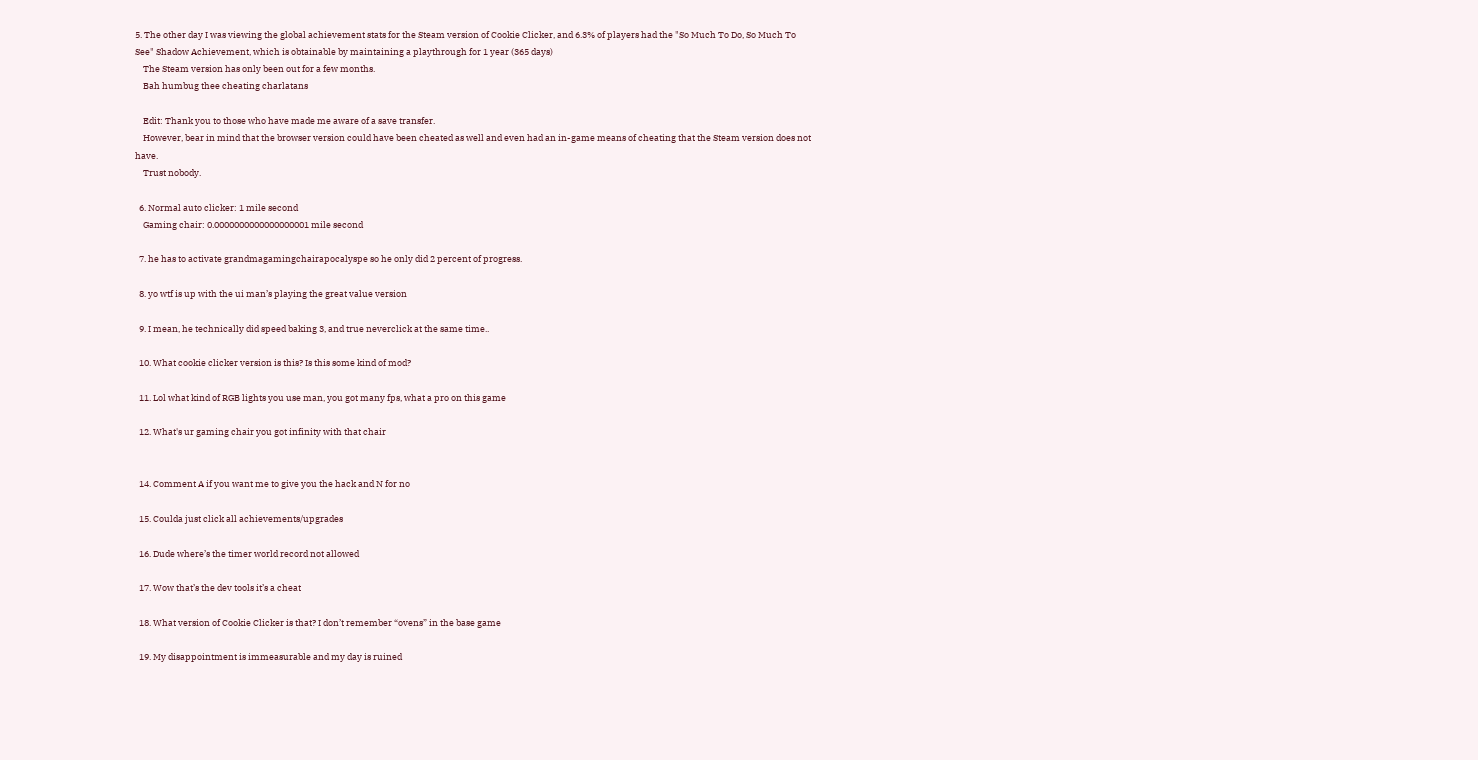5. The other day I was viewing the global achievement stats for the Steam version of Cookie Clicker, and 6.3% of players had the "So Much To Do, So Much To See" Shadow Achievement, which is obtainable by maintaining a playthrough for 1 year (365 days)
    The Steam version has only been out for a few months.
    Bah humbug thee cheating charlatans

    Edit: Thank you to those who have made me aware of a save transfer.
    However, bear in mind that the browser version could have been cheated as well and even had an in-game means of cheating that the Steam version does not have.
    Trust nobody.

  6. Normal auto clicker: 1 mile second
    Gaming chair: 0.0000000000000000001 mile second

  7. he has to activate grandmagamingchairapocalyspe so he only did 2 percent of progress.

  8. yo wtf is up with the ui man’s playing the great value version

  9. I mean, he technically did speed baking 3, and true neverclick at the same time..

  10. What cookie clicker version is this? Is this some kind of mod?

  11. Lol what kind of RGB lights you use man, you got many fps, what a pro on this game

  12. What's ur gaming chair you got infinity with that chair


  14. Comment A if you want me to give you the hack and N for no

  15. Coulda just click all achievements/upgrades

  16. Dude where’s the timer world record not allowed

  17. Wow that’s the dev tools it’s a cheat

  18. What version of Cookie Clicker is that? I don’t remember “ovens” in the base game

  19. My disappointment is immeasurable and my day is ruined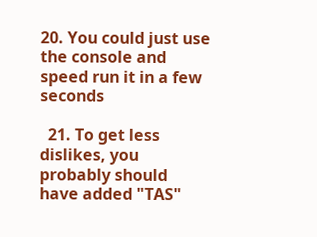20. You could just use the console and speed run it in a few seconds

  21. To get less dislikes, you probably should have added "TAS"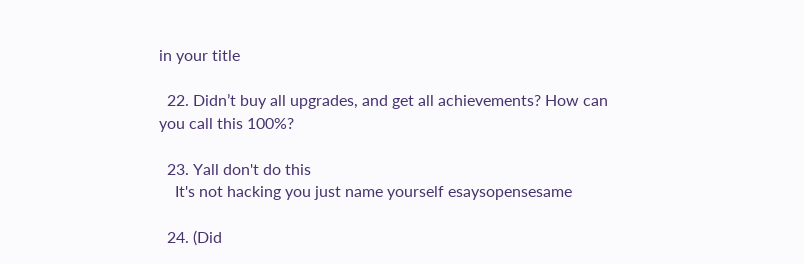in your title

  22. Didn’t buy all upgrades, and get all achievements? How can you call this 100%?

  23. Yall don't do this
    It's not hacking you just name yourself esaysopensesame

  24. (Did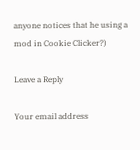anyone notices that he using a mod in Cookie Clicker?)

Leave a Reply

Your email address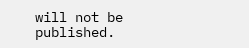will not be published.